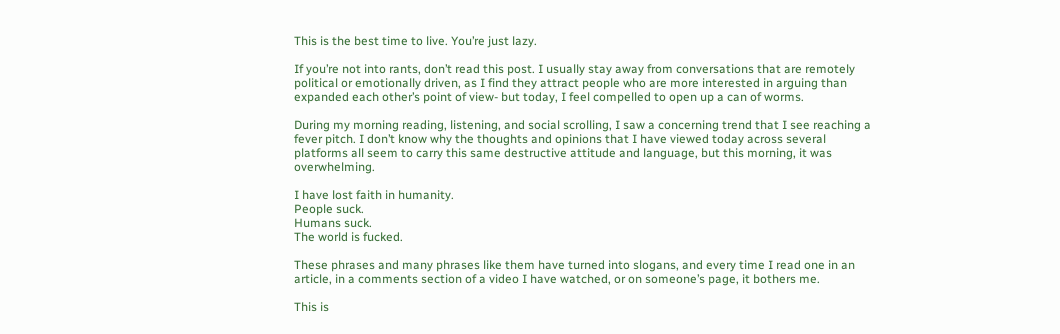This is the best time to live. You’re just lazy.

If you’re not into rants, don’t read this post. I usually stay away from conversations that are remotely political or emotionally driven, as I find they attract people who are more interested in arguing than expanded each other’s point of view- but today, I feel compelled to open up a can of worms.

During my morning reading, listening, and social scrolling, I saw a concerning trend that I see reaching a fever pitch. I don’t know why the thoughts and opinions that I have viewed today across several platforms all seem to carry this same destructive attitude and language, but this morning, it was overwhelming.

I have lost faith in humanity.
People suck.
Humans suck.
The world is fucked.

These phrases and many phrases like them have turned into slogans, and every time I read one in an article, in a comments section of a video I have watched, or on someone’s page, it bothers me.

This is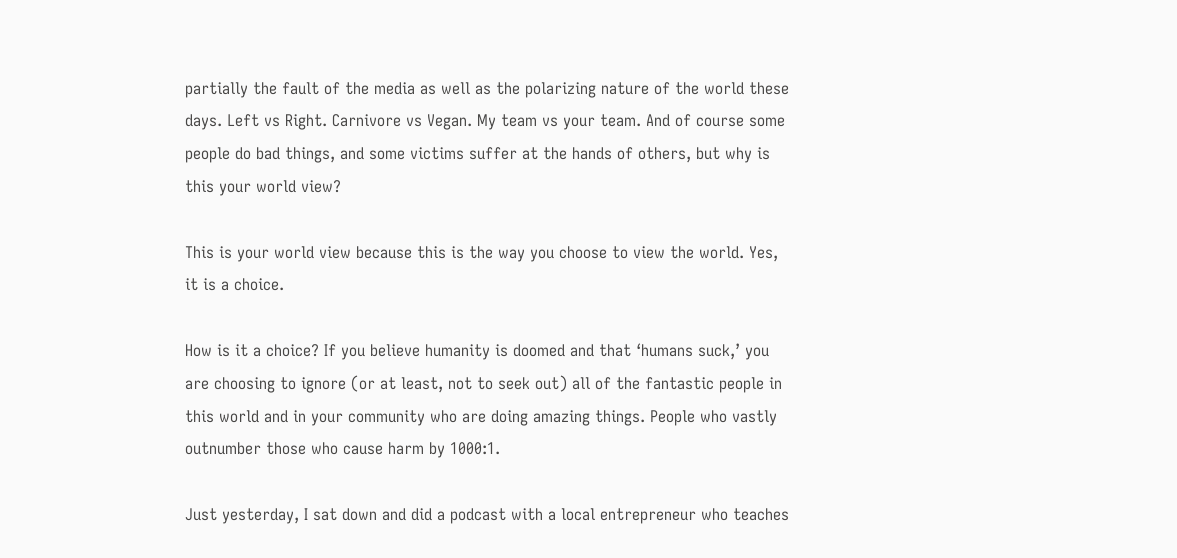partially the fault of the media as well as the polarizing nature of the world these days. Left vs Right. Carnivore vs Vegan. My team vs your team. And of course some people do bad things, and some victims suffer at the hands of others, but why is this your world view?

This is your world view because this is the way you choose to view the world. Yes, it is a choice.

How is it a choice? If you believe humanity is doomed and that ‘humans suck,’ you are choosing to ignore (or at least, not to seek out) all of the fantastic people in this world and in your community who are doing amazing things. People who vastly outnumber those who cause harm by 1000:1.

Just yesterday, I sat down and did a podcast with a local entrepreneur who teaches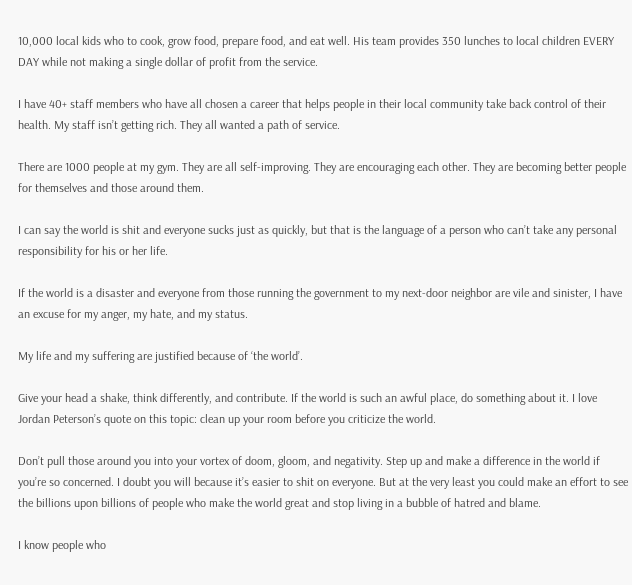10,000 local kids who to cook, grow food, prepare food, and eat well. His team provides 350 lunches to local children EVERY DAY while not making a single dollar of profit from the service.

I have 40+ staff members who have all chosen a career that helps people in their local community take back control of their health. My staff isn’t getting rich. They all wanted a path of service.

There are 1000 people at my gym. They are all self-improving. They are encouraging each other. They are becoming better people for themselves and those around them.

I can say the world is shit and everyone sucks just as quickly, but that is the language of a person who can’t take any personal responsibility for his or her life.

If the world is a disaster and everyone from those running the government to my next-door neighbor are vile and sinister, I have an excuse for my anger, my hate, and my status.

My life and my suffering are justified because of ‘the world’.

Give your head a shake, think differently, and contribute. If the world is such an awful place, do something about it. I love Jordan Peterson’s quote on this topic: clean up your room before you criticize the world.

Don’t pull those around you into your vortex of doom, gloom, and negativity. Step up and make a difference in the world if you’re so concerned. I doubt you will because it’s easier to shit on everyone. But at the very least you could make an effort to see the billions upon billions of people who make the world great and stop living in a bubble of hatred and blame.

I know people who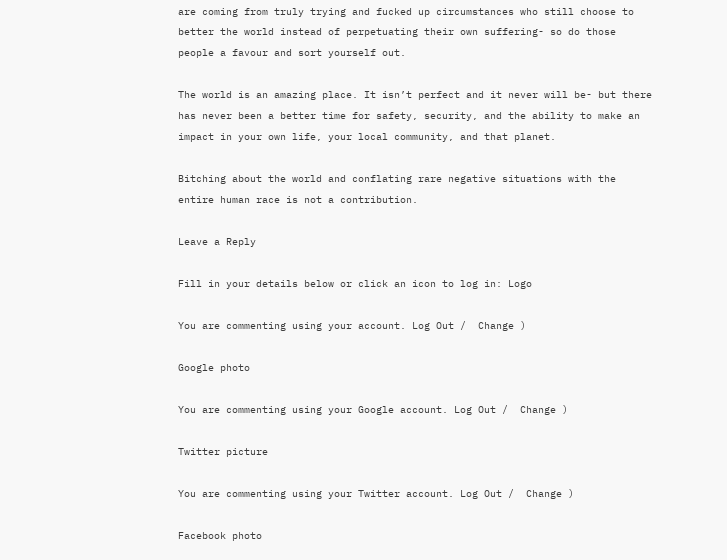are coming from truly trying and fucked up circumstances who still choose to better the world instead of perpetuating their own suffering- so do those people a favour and sort yourself out.

The world is an amazing place. It isn’t perfect and it never will be- but there has never been a better time for safety, security, and the ability to make an impact in your own life, your local community, and that planet.

Bitching about the world and conflating rare negative situations with the entire human race is not a contribution.

Leave a Reply

Fill in your details below or click an icon to log in: Logo

You are commenting using your account. Log Out /  Change )

Google photo

You are commenting using your Google account. Log Out /  Change )

Twitter picture

You are commenting using your Twitter account. Log Out /  Change )

Facebook photo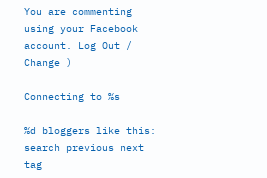You are commenting using your Facebook account. Log Out /  Change )

Connecting to %s

%d bloggers like this:
search previous next tag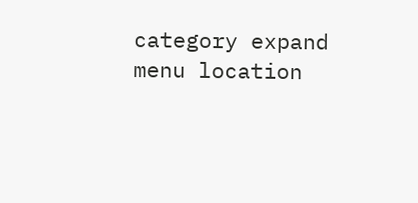category expand menu location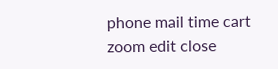phone mail time cart zoom edit close